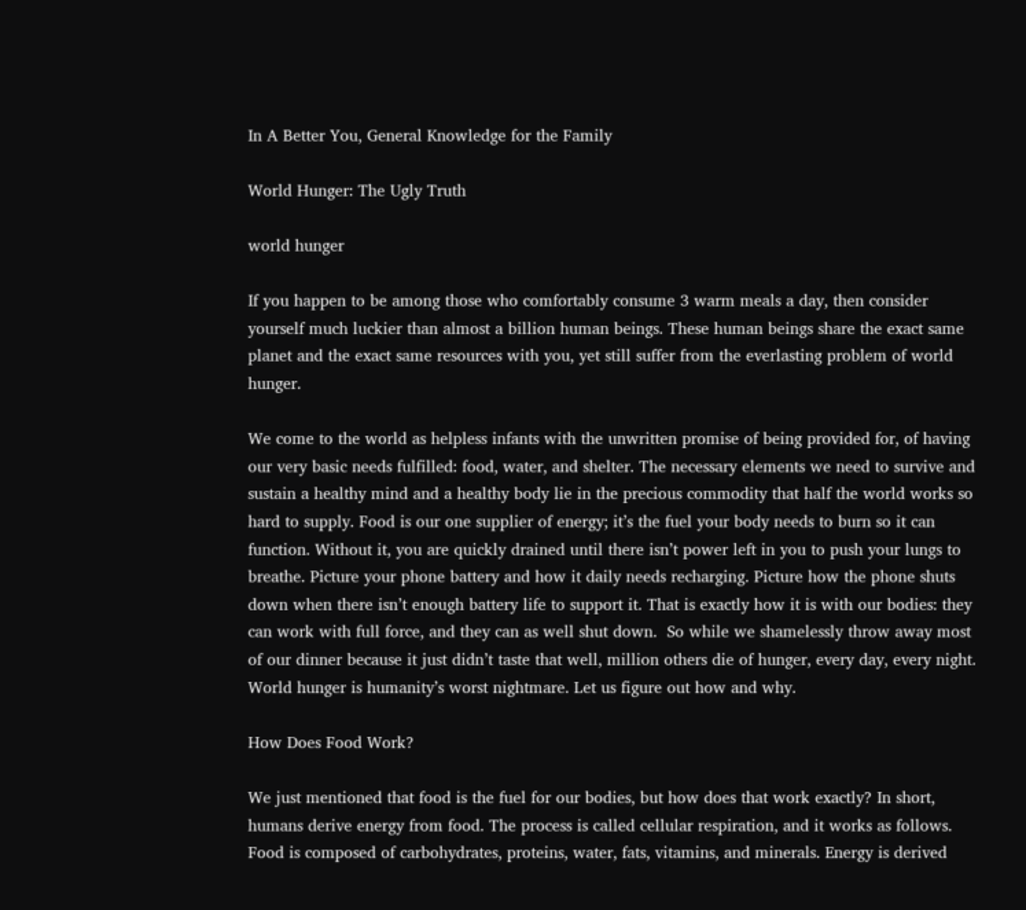In A Better You, General Knowledge for the Family

World Hunger: The Ugly Truth

world hunger

If you happen to be among those who comfortably consume 3 warm meals a day, then consider yourself much luckier than almost a billion human beings. These human beings share the exact same planet and the exact same resources with you, yet still suffer from the everlasting problem of world hunger.

We come to the world as helpless infants with the unwritten promise of being provided for, of having our very basic needs fulfilled: food, water, and shelter. The necessary elements we need to survive and sustain a healthy mind and a healthy body lie in the precious commodity that half the world works so hard to supply. Food is our one supplier of energy; it’s the fuel your body needs to burn so it can function. Without it, you are quickly drained until there isn’t power left in you to push your lungs to breathe. Picture your phone battery and how it daily needs recharging. Picture how the phone shuts down when there isn’t enough battery life to support it. That is exactly how it is with our bodies: they can work with full force, and they can as well shut down.  So while we shamelessly throw away most of our dinner because it just didn’t taste that well, million others die of hunger, every day, every night. World hunger is humanity’s worst nightmare. Let us figure out how and why.

How Does Food Work?

We just mentioned that food is the fuel for our bodies, but how does that work exactly? In short, humans derive energy from food. The process is called cellular respiration, and it works as follows. Food is composed of carbohydrates, proteins, water, fats, vitamins, and minerals. Energy is derived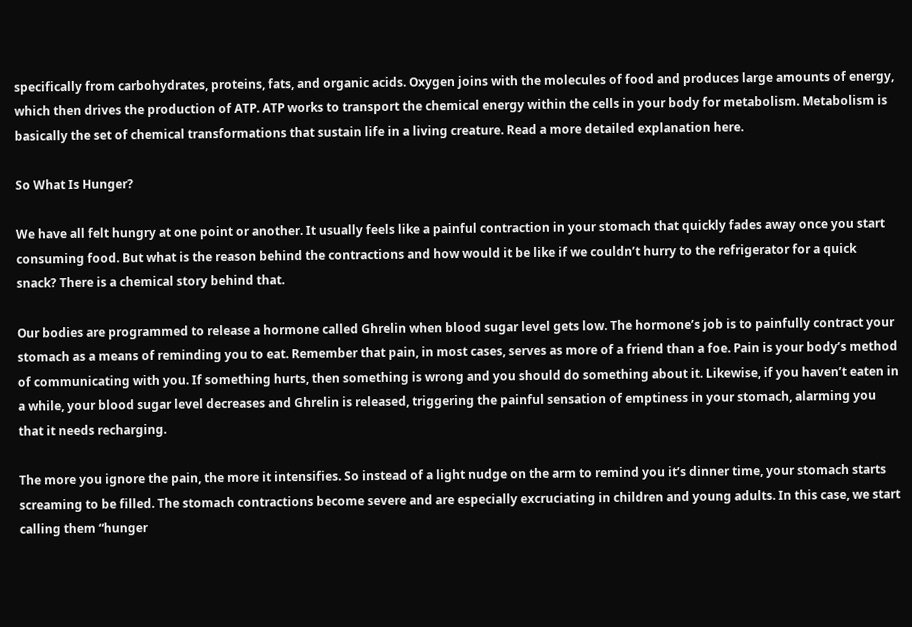specifically from carbohydrates, proteins, fats, and organic acids. Oxygen joins with the molecules of food and produces large amounts of energy, which then drives the production of ATP. ATP works to transport the chemical energy within the cells in your body for metabolism. Metabolism is basically the set of chemical transformations that sustain life in a living creature. Read a more detailed explanation here.

So What Is Hunger?

We have all felt hungry at one point or another. It usually feels like a painful contraction in your stomach that quickly fades away once you start consuming food. But what is the reason behind the contractions and how would it be like if we couldn’t hurry to the refrigerator for a quick snack? There is a chemical story behind that.

Our bodies are programmed to release a hormone called Ghrelin when blood sugar level gets low. The hormone’s job is to painfully contract your stomach as a means of reminding you to eat. Remember that pain, in most cases, serves as more of a friend than a foe. Pain is your body’s method of communicating with you. If something hurts, then something is wrong and you should do something about it. Likewise, if you haven’t eaten in a while, your blood sugar level decreases and Ghrelin is released, triggering the painful sensation of emptiness in your stomach, alarming you that it needs recharging.

The more you ignore the pain, the more it intensifies. So instead of a light nudge on the arm to remind you it’s dinner time, your stomach starts screaming to be filled. The stomach contractions become severe and are especially excruciating in children and young adults. In this case, we start calling them “hunger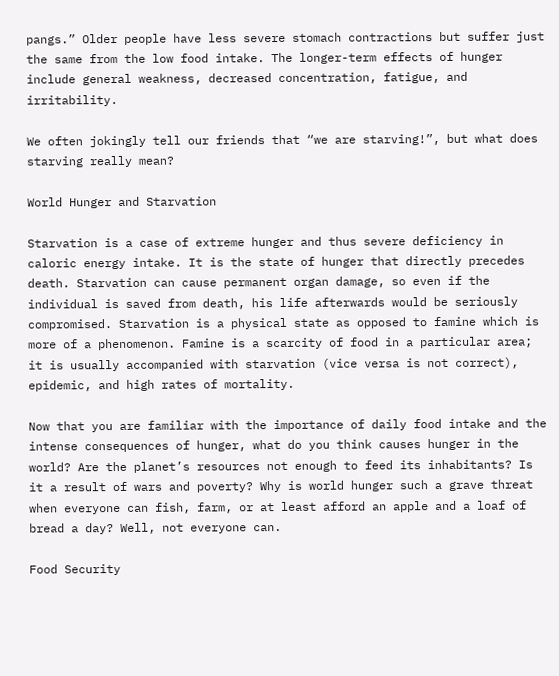pangs.” Older people have less severe stomach contractions but suffer just the same from the low food intake. The longer-term effects of hunger include general weakness, decreased concentration, fatigue, and irritability.

We often jokingly tell our friends that “we are starving!”, but what does starving really mean?

World Hunger and Starvation

Starvation is a case of extreme hunger and thus severe deficiency in caloric energy intake. It is the state of hunger that directly precedes death. Starvation can cause permanent organ damage, so even if the individual is saved from death, his life afterwards would be seriously compromised. Starvation is a physical state as opposed to famine which is more of a phenomenon. Famine is a scarcity of food in a particular area; it is usually accompanied with starvation (vice versa is not correct), epidemic, and high rates of mortality.

Now that you are familiar with the importance of daily food intake and the intense consequences of hunger, what do you think causes hunger in the world? Are the planet’s resources not enough to feed its inhabitants? Is it a result of wars and poverty? Why is world hunger such a grave threat when everyone can fish, farm, or at least afford an apple and a loaf of bread a day? Well, not everyone can.

Food Security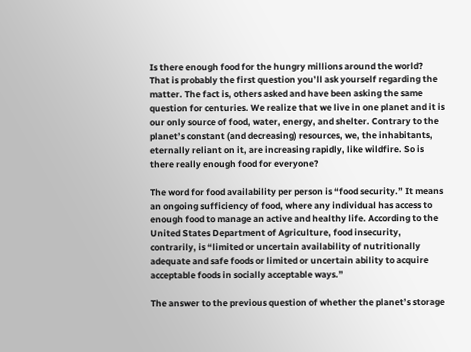Is there enough food for the hungry millions around the world? That is probably the first question you’ll ask yourself regarding the matter. The fact is, others asked and have been asking the same question for centuries. We realize that we live in one planet and it is our only source of food, water, energy, and shelter. Contrary to the planet’s constant (and decreasing) resources, we, the inhabitants, eternally reliant on it, are increasing rapidly, like wildfire. So is there really enough food for everyone?

The word for food availability per person is “food security.” It means an ongoing sufficiency of food, where any individual has access to enough food to manage an active and healthy life. According to the United States Department of Agriculture, food insecurity, contrarily, is “limited or uncertain availability of nutritionally adequate and safe foods or limited or uncertain ability to acquire acceptable foods in socially acceptable ways.”

The answer to the previous question of whether the planet’s storage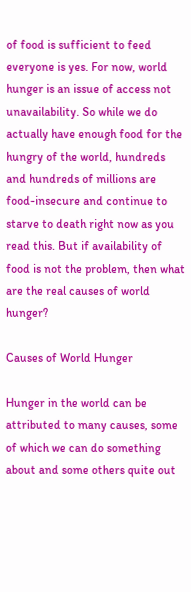of food is sufficient to feed everyone is yes. For now, world hunger is an issue of access not unavailability. So while we do actually have enough food for the hungry of the world, hundreds and hundreds of millions are food-insecure and continue to starve to death right now as you read this. But if availability of food is not the problem, then what are the real causes of world hunger?

Causes of World Hunger

Hunger in the world can be attributed to many causes, some of which we can do something about and some others quite out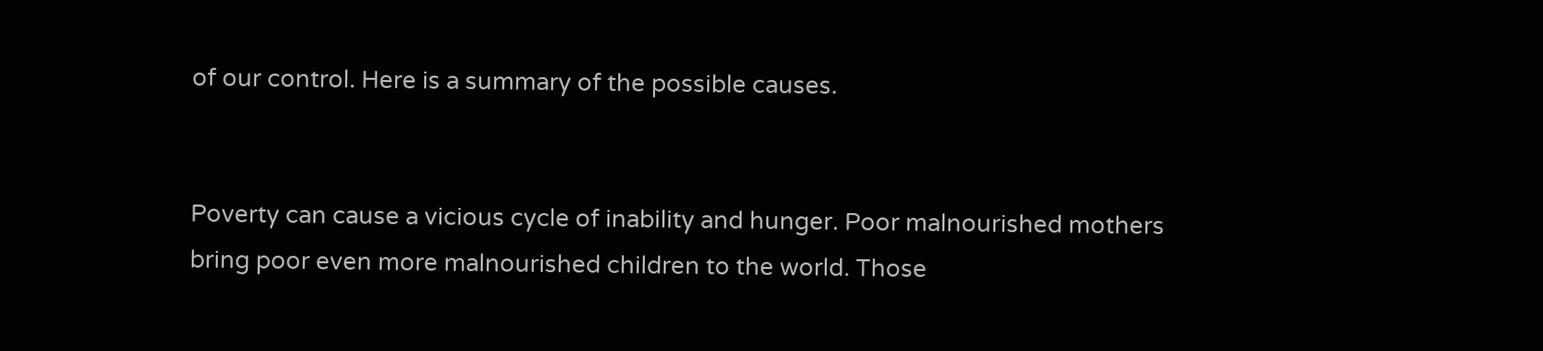of our control. Here is a summary of the possible causes.


Poverty can cause a vicious cycle of inability and hunger. Poor malnourished mothers bring poor even more malnourished children to the world. Those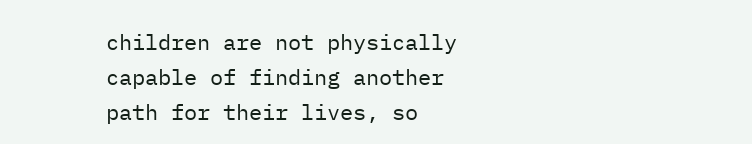children are not physically capable of finding another path for their lives, so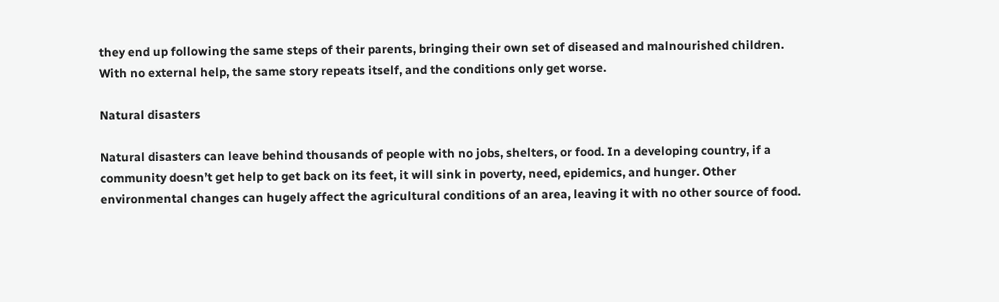they end up following the same steps of their parents, bringing their own set of diseased and malnourished children. With no external help, the same story repeats itself, and the conditions only get worse.

Natural disasters

Natural disasters can leave behind thousands of people with no jobs, shelters, or food. In a developing country, if a community doesn’t get help to get back on its feet, it will sink in poverty, need, epidemics, and hunger. Other environmental changes can hugely affect the agricultural conditions of an area, leaving it with no other source of food.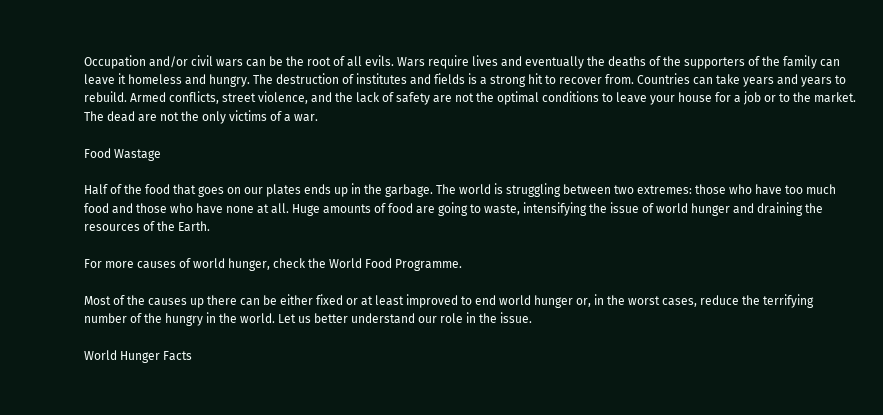Occupation and/or civil wars can be the root of all evils. Wars require lives and eventually the deaths of the supporters of the family can leave it homeless and hungry. The destruction of institutes and fields is a strong hit to recover from. Countries can take years and years to rebuild. Armed conflicts, street violence, and the lack of safety are not the optimal conditions to leave your house for a job or to the market. The dead are not the only victims of a war.

Food Wastage

Half of the food that goes on our plates ends up in the garbage. The world is struggling between two extremes: those who have too much food and those who have none at all. Huge amounts of food are going to waste, intensifying the issue of world hunger and draining the resources of the Earth.

For more causes of world hunger, check the World Food Programme.

Most of the causes up there can be either fixed or at least improved to end world hunger or, in the worst cases, reduce the terrifying number of the hungry in the world. Let us better understand our role in the issue.

World Hunger Facts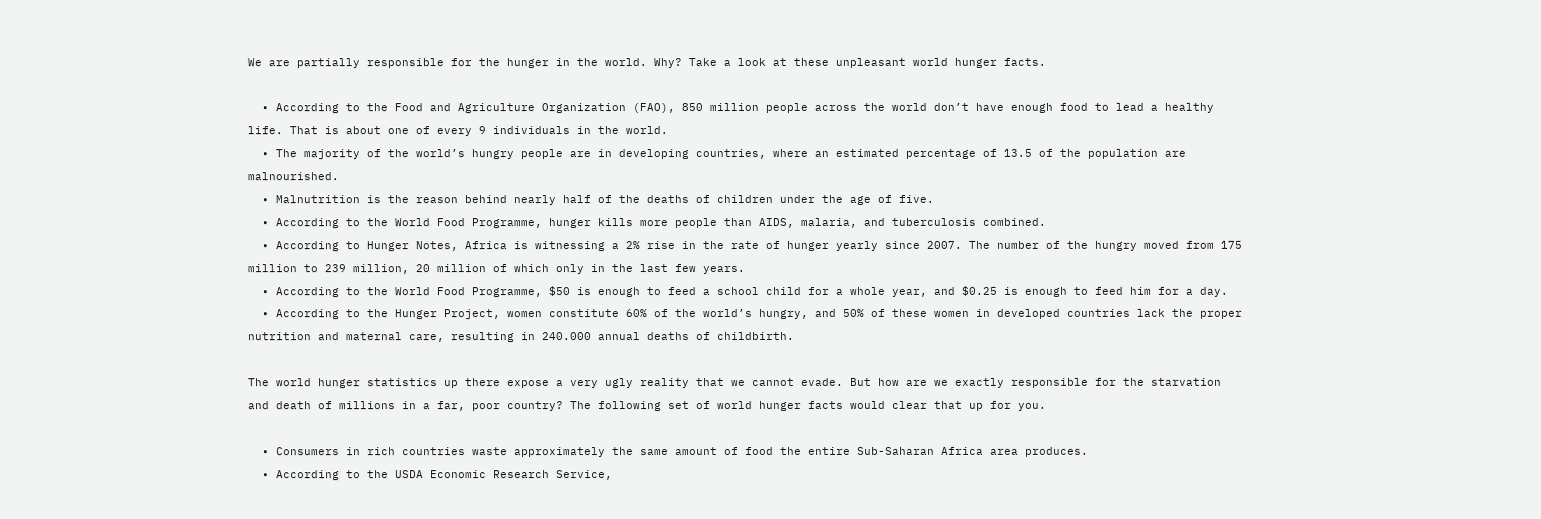We are partially responsible for the hunger in the world. Why? Take a look at these unpleasant world hunger facts.

  • According to the Food and Agriculture Organization (FAO), 850 million people across the world don’t have enough food to lead a healthy life. That is about one of every 9 individuals in the world.
  • The majority of the world’s hungry people are in developing countries, where an estimated percentage of 13.5 of the population are malnourished.
  • Malnutrition is the reason behind nearly half of the deaths of children under the age of five.
  • According to the World Food Programme, hunger kills more people than AIDS, malaria, and tuberculosis combined.
  • According to Hunger Notes, Africa is witnessing a 2% rise in the rate of hunger yearly since 2007. The number of the hungry moved from 175 million to 239 million, 20 million of which only in the last few years.
  • According to the World Food Programme, $50 is enough to feed a school child for a whole year, and $0.25 is enough to feed him for a day.
  • According to the Hunger Project, women constitute 60% of the world’s hungry, and 50% of these women in developed countries lack the proper nutrition and maternal care, resulting in 240.000 annual deaths of childbirth.

The world hunger statistics up there expose a very ugly reality that we cannot evade. But how are we exactly responsible for the starvation and death of millions in a far, poor country? The following set of world hunger facts would clear that up for you.

  • Consumers in rich countries waste approximately the same amount of food the entire Sub-Saharan Africa area produces.
  • According to the USDA Economic Research Service,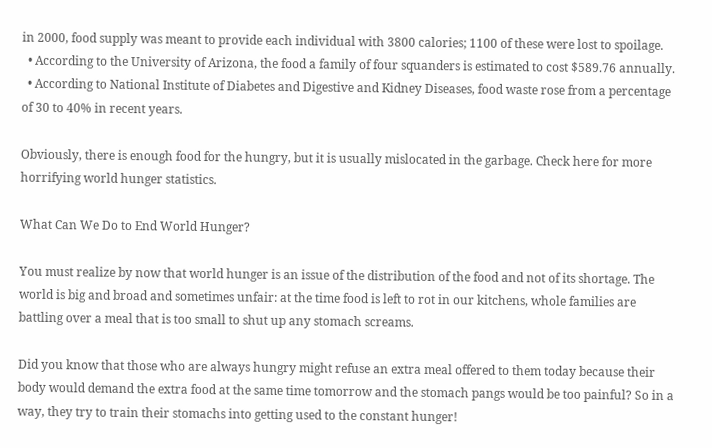in 2000, food supply was meant to provide each individual with 3800 calories; 1100 of these were lost to spoilage.
  • According to the University of Arizona, the food a family of four squanders is estimated to cost $589.76 annually.
  • According to National Institute of Diabetes and Digestive and Kidney Diseases, food waste rose from a percentage of 30 to 40% in recent years.

Obviously, there is enough food for the hungry, but it is usually mislocated in the garbage. Check here for more horrifying world hunger statistics.

What Can We Do to End World Hunger?

You must realize by now that world hunger is an issue of the distribution of the food and not of its shortage. The world is big and broad and sometimes unfair: at the time food is left to rot in our kitchens, whole families are battling over a meal that is too small to shut up any stomach screams.

Did you know that those who are always hungry might refuse an extra meal offered to them today because their body would demand the extra food at the same time tomorrow and the stomach pangs would be too painful? So in a way, they try to train their stomachs into getting used to the constant hunger!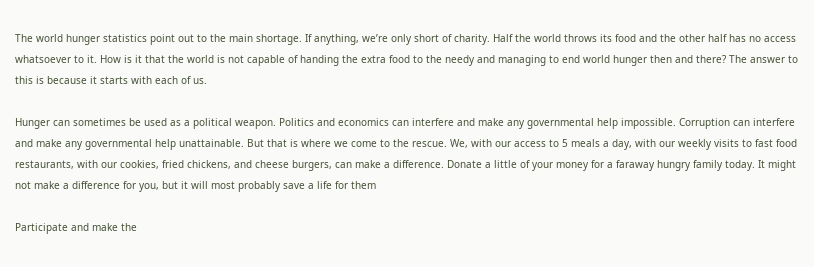The world hunger statistics point out to the main shortage. If anything, we’re only short of charity. Half the world throws its food and the other half has no access whatsoever to it. How is it that the world is not capable of handing the extra food to the needy and managing to end world hunger then and there? The answer to this is because it starts with each of us.

Hunger can sometimes be used as a political weapon. Politics and economics can interfere and make any governmental help impossible. Corruption can interfere and make any governmental help unattainable. But that is where we come to the rescue. We, with our access to 5 meals a day, with our weekly visits to fast food restaurants, with our cookies, fried chickens, and cheese burgers, can make a difference. Donate a little of your money for a faraway hungry family today. It might not make a difference for you, but it will most probably save a life for them

Participate and make the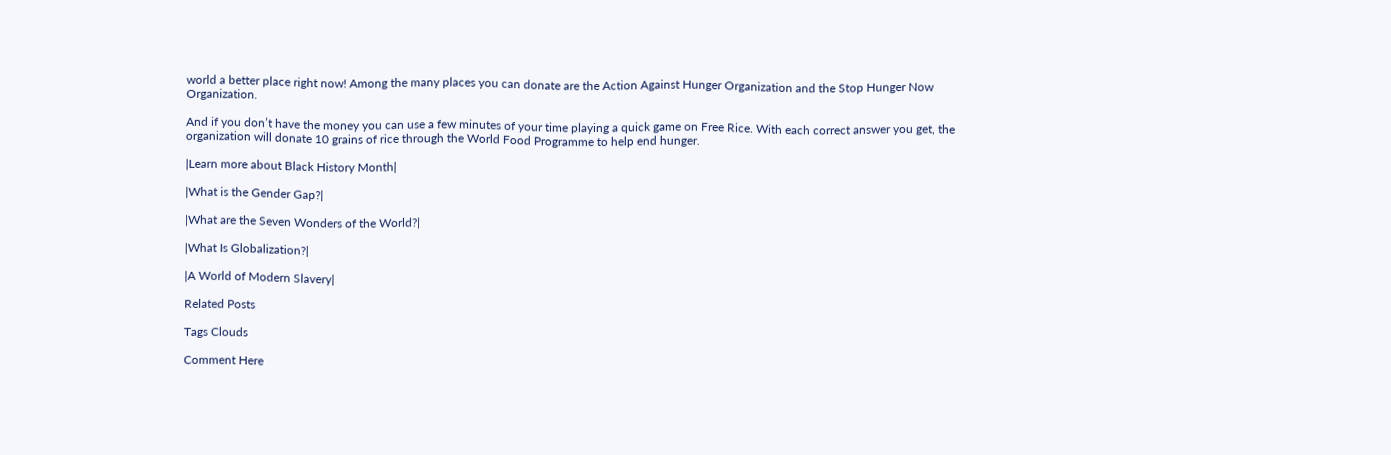world a better place right now! Among the many places you can donate are the Action Against Hunger Organization and the Stop Hunger Now Organization.

And if you don’t have the money you can use a few minutes of your time playing a quick game on Free Rice. With each correct answer you get, the organization will donate 10 grains of rice through the World Food Programme to help end hunger.

|Learn more about Black History Month|

|What is the Gender Gap?|

|What are the Seven Wonders of the World?|

|What Is Globalization?|

|A World of Modern Slavery|

Related Posts

Tags Clouds

Comment Here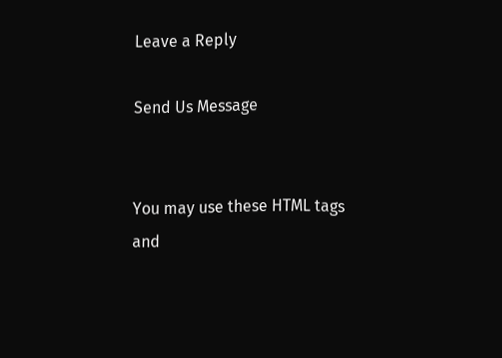Leave a Reply

Send Us Message


You may use these HTML tags and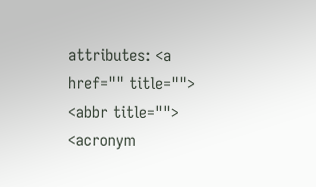attributes: <a href="" title=""> <abbr title=""> <acronym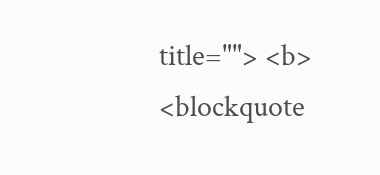title=""> <b> <blockquote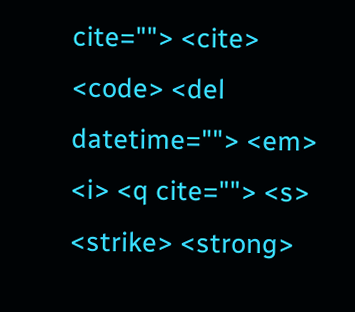cite=""> <cite> <code> <del datetime=""> <em> <i> <q cite=""> <s> <strike> <strong>